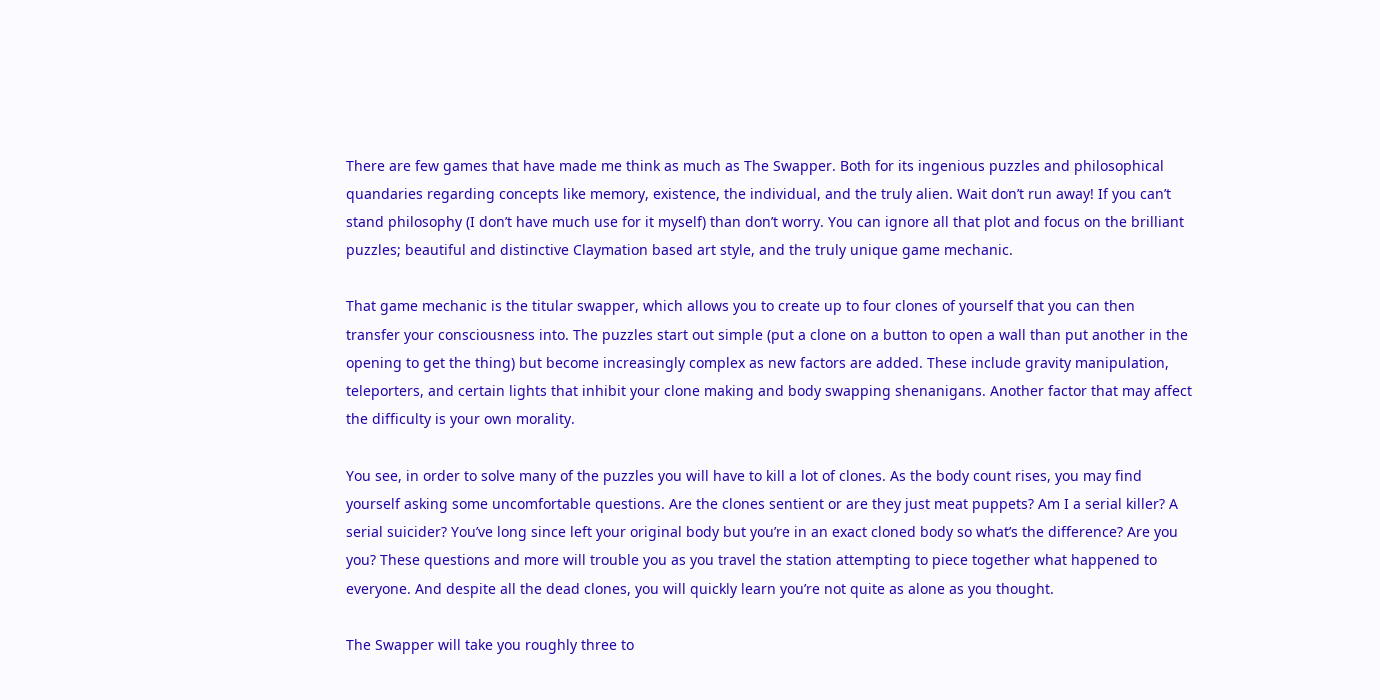There are few games that have made me think as much as The Swapper. Both for its ingenious puzzles and philosophical quandaries regarding concepts like memory, existence, the individual, and the truly alien. Wait don’t run away! If you can’t stand philosophy (I don’t have much use for it myself) than don’t worry. You can ignore all that plot and focus on the brilliant puzzles; beautiful and distinctive Claymation based art style, and the truly unique game mechanic.

That game mechanic is the titular swapper, which allows you to create up to four clones of yourself that you can then transfer your consciousness into. The puzzles start out simple (put a clone on a button to open a wall than put another in the opening to get the thing) but become increasingly complex as new factors are added. These include gravity manipulation, teleporters, and certain lights that inhibit your clone making and body swapping shenanigans. Another factor that may affect the difficulty is your own morality.

You see, in order to solve many of the puzzles you will have to kill a lot of clones. As the body count rises, you may find yourself asking some uncomfortable questions. Are the clones sentient or are they just meat puppets? Am I a serial killer? A serial suicider? You’ve long since left your original body but you’re in an exact cloned body so what’s the difference? Are you you? These questions and more will trouble you as you travel the station attempting to piece together what happened to everyone. And despite all the dead clones, you will quickly learn you’re not quite as alone as you thought.

The Swapper will take you roughly three to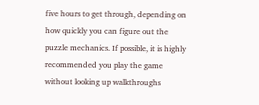five hours to get through, depending on how quickly you can figure out the puzzle mechanics. If possible, it is highly recommended you play the game without looking up walkthroughs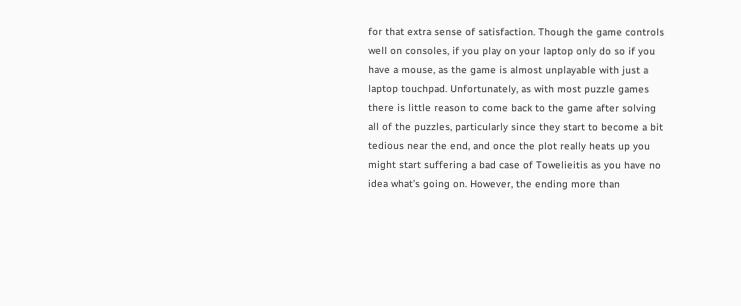for that extra sense of satisfaction. Though the game controls well on consoles, if you play on your laptop only do so if you have a mouse, as the game is almost unplayable with just a laptop touchpad. Unfortunately, as with most puzzle games there is little reason to come back to the game after solving all of the puzzles, particularly since they start to become a bit tedious near the end, and once the plot really heats up you might start suffering a bad case of Towelieitis as you have no idea what’s going on. However, the ending more than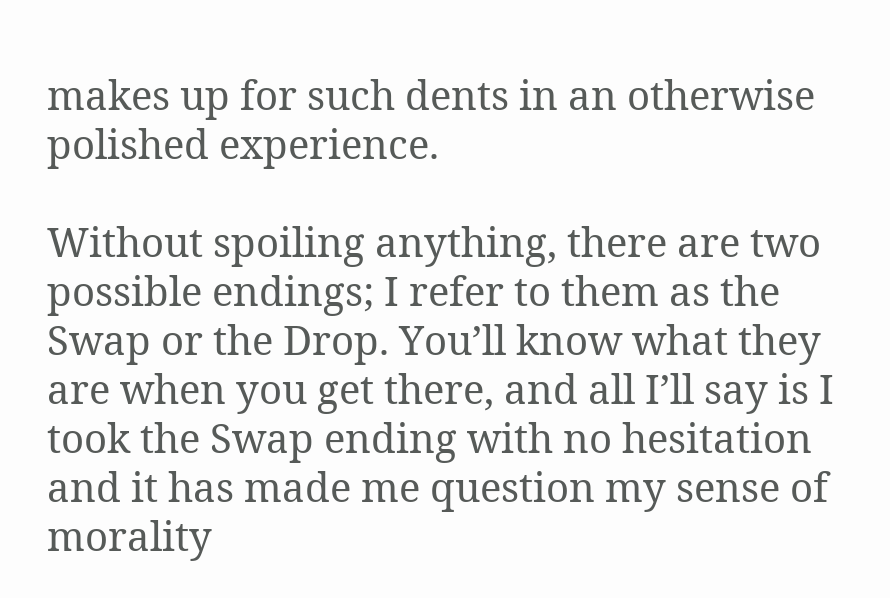makes up for such dents in an otherwise polished experience.

Without spoiling anything, there are two possible endings; I refer to them as the Swap or the Drop. You’ll know what they are when you get there, and all I’ll say is I took the Swap ending with no hesitation and it has made me question my sense of morality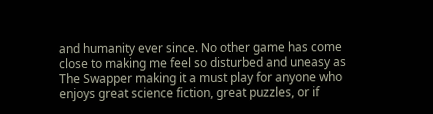and humanity ever since. No other game has come close to making me feel so disturbed and uneasy as The Swapper making it a must play for anyone who enjoys great science fiction, great puzzles, or if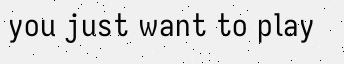you just want to play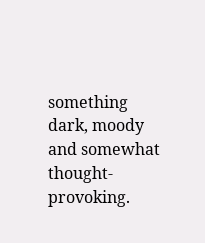something dark, moody and somewhat thought-provoking.